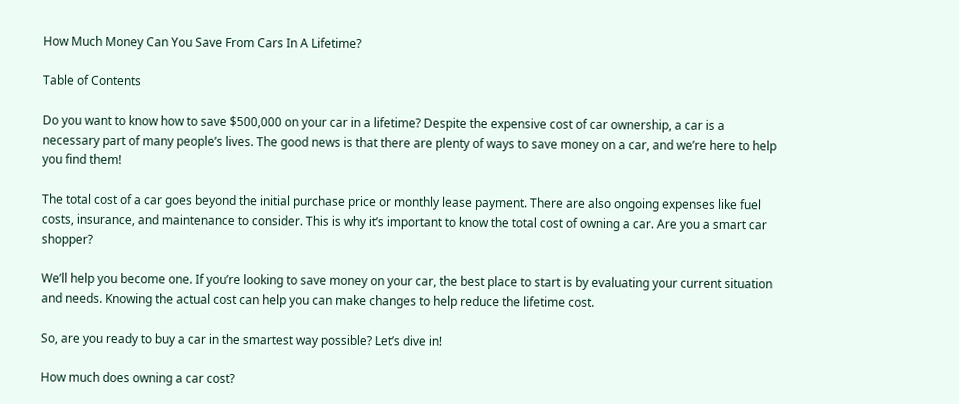How Much Money Can You Save From Cars In A Lifetime?

Table of Contents

Do you want to know how to save $500,000 on your car in a lifetime? Despite the expensive cost of car ownership, a car is a necessary part of many people’s lives. The good news is that there are plenty of ways to save money on a car, and we’re here to help you find them!

The total cost of a car goes beyond the initial purchase price or monthly lease payment. There are also ongoing expenses like fuel costs, insurance, and maintenance to consider. This is why it’s important to know the total cost of owning a car. Are you a smart car shopper?

We’ll help you become one. If you’re looking to save money on your car, the best place to start is by evaluating your current situation and needs. Knowing the actual cost can help you can make changes to help reduce the lifetime cost.

So, are you ready to buy a car in the smartest way possible? Let’s dive in!

How much does owning a car cost?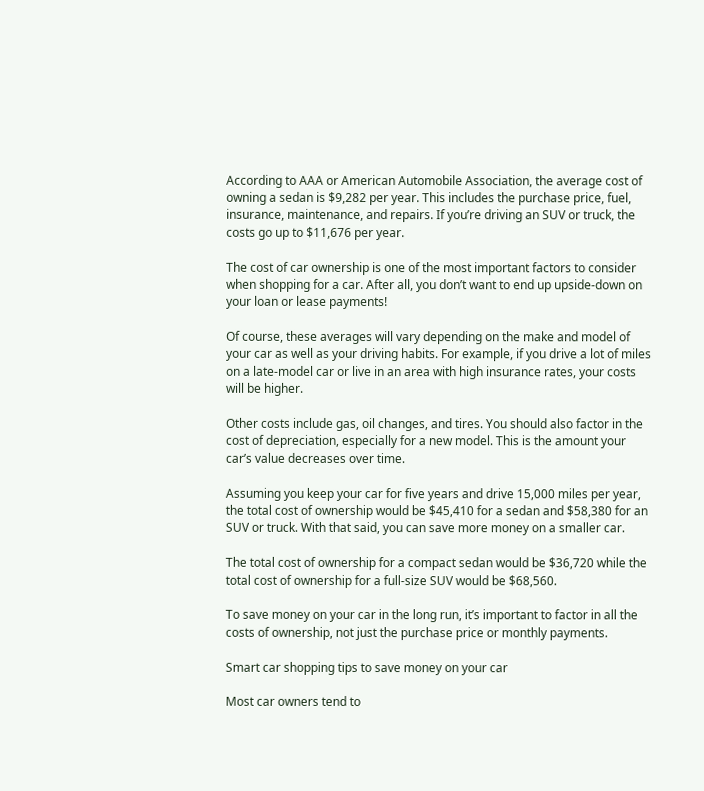According to AAA or American Automobile Association, the average cost of owning a sedan is $9,282 per year. This includes the purchase price, fuel, insurance, maintenance, and repairs. If you’re driving an SUV or truck, the costs go up to $11,676 per year.

The cost of car ownership is one of the most important factors to consider when shopping for a car. After all, you don’t want to end up upside-down on your loan or lease payments!

Of course, these averages will vary depending on the make and model of your car as well as your driving habits. For example, if you drive a lot of miles on a late-model car or live in an area with high insurance rates, your costs will be higher.

Other costs include gas, oil changes, and tires. You should also factor in the cost of depreciation, especially for a new model. This is the amount your car’s value decreases over time.

Assuming you keep your car for five years and drive 15,000 miles per year, the total cost of ownership would be $45,410 for a sedan and $58,380 for an SUV or truck. With that said, you can save more money on a smaller car.

The total cost of ownership for a compact sedan would be $36,720 while the total cost of ownership for a full-size SUV would be $68,560.

To save money on your car in the long run, it’s important to factor in all the costs of ownership, not just the purchase price or monthly payments.

Smart car shopping tips to save money on your car

Most car owners tend to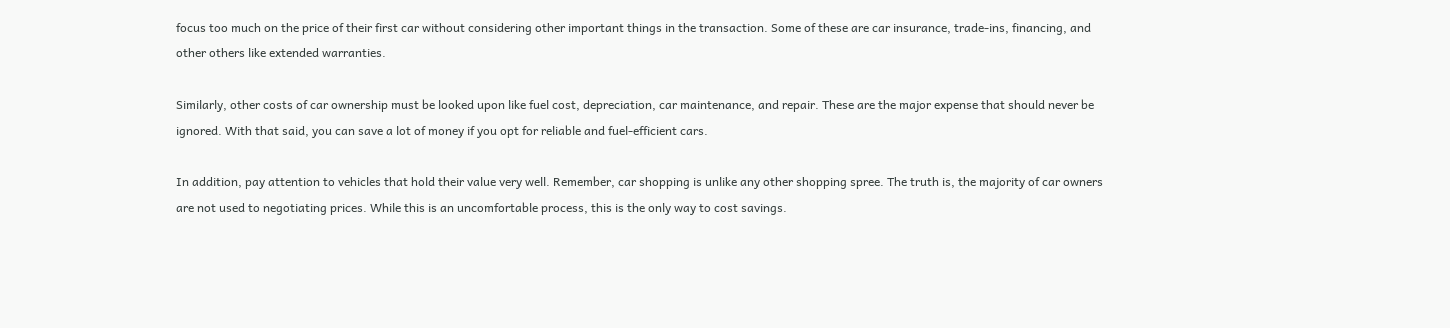focus too much on the price of their first car without considering other important things in the transaction. Some of these are car insurance, trade-ins, financing, and other others like extended warranties.

Similarly, other costs of car ownership must be looked upon like fuel cost, depreciation, car maintenance, and repair. These are the major expense that should never be ignored. With that said, you can save a lot of money if you opt for reliable and fuel-efficient cars.

In addition, pay attention to vehicles that hold their value very well. Remember, car shopping is unlike any other shopping spree. The truth is, the majority of car owners are not used to negotiating prices. While this is an uncomfortable process, this is the only way to cost savings.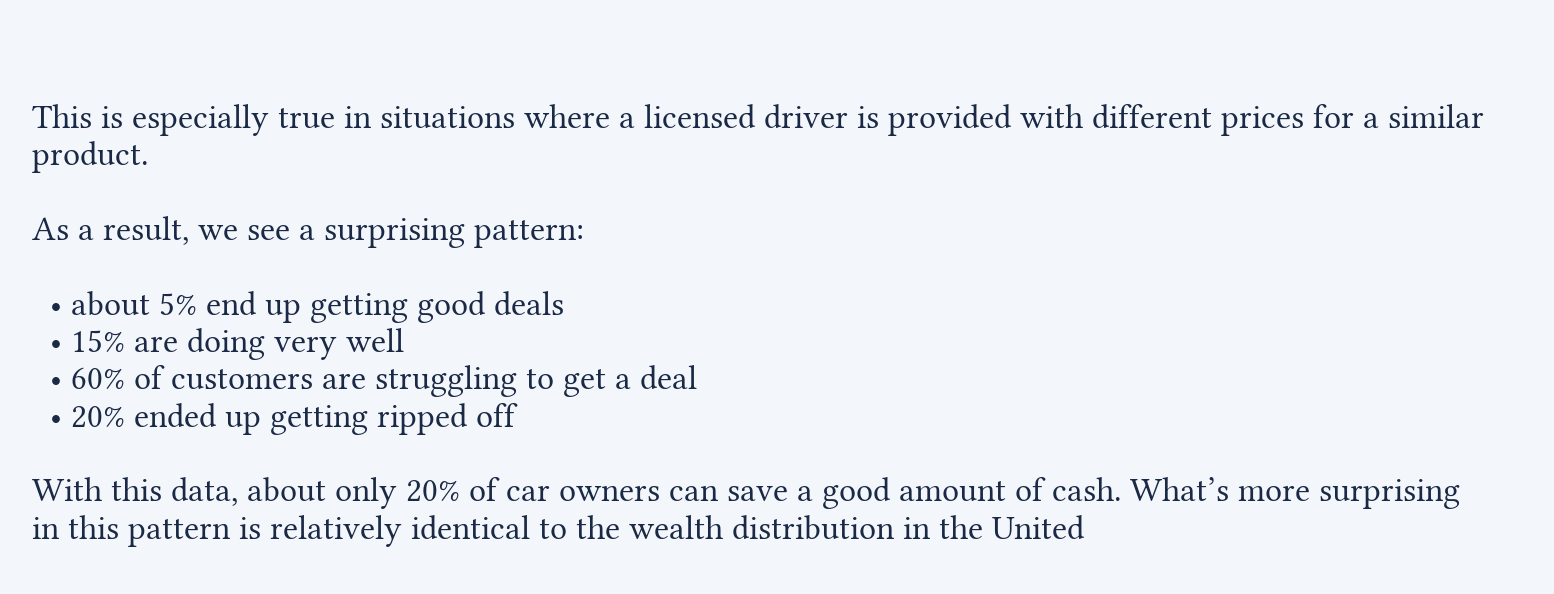This is especially true in situations where a licensed driver is provided with different prices for a similar product.

As a result, we see a surprising pattern:

  • about 5% end up getting good deals
  • 15% are doing very well
  • 60% of customers are struggling to get a deal
  • 20% ended up getting ripped off

With this data, about only 20% of car owners can save a good amount of cash. What’s more surprising in this pattern is relatively identical to the wealth distribution in the United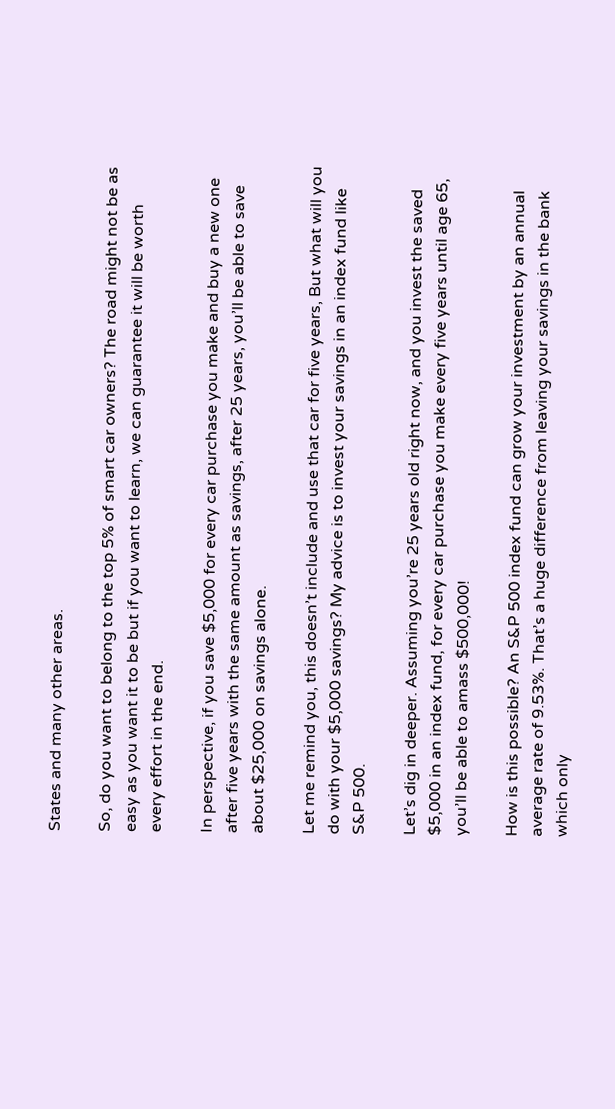States and many other areas.

So, do you want to belong to the top 5% of smart car owners? The road might not be as easy as you want it to be but if you want to learn, we can guarantee it will be worth every effort in the end.

In perspective, if you save $5,000 for every car purchase you make and buy a new one after five years with the same amount as savings, after 25 years, you’ll be able to save about $25,000 on savings alone.

Let me remind you, this doesn’t include and use that car for five years, But what will you do with your $5,000 savings? My advice is to invest your savings in an index fund like S&P 500.

Let’s dig in deeper. Assuming you’re 25 years old right now, and you invest the saved $5,000 in an index fund, for every car purchase you make every five years until age 65, you’ll be able to amass $500,000!

How is this possible? An S&P 500 index fund can grow your investment by an annual average rate of 9.53%. That’s a huge difference from leaving your savings in the bank which only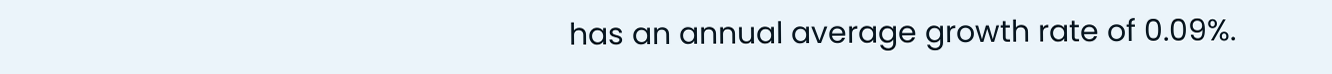has an annual average growth rate of 0.09%.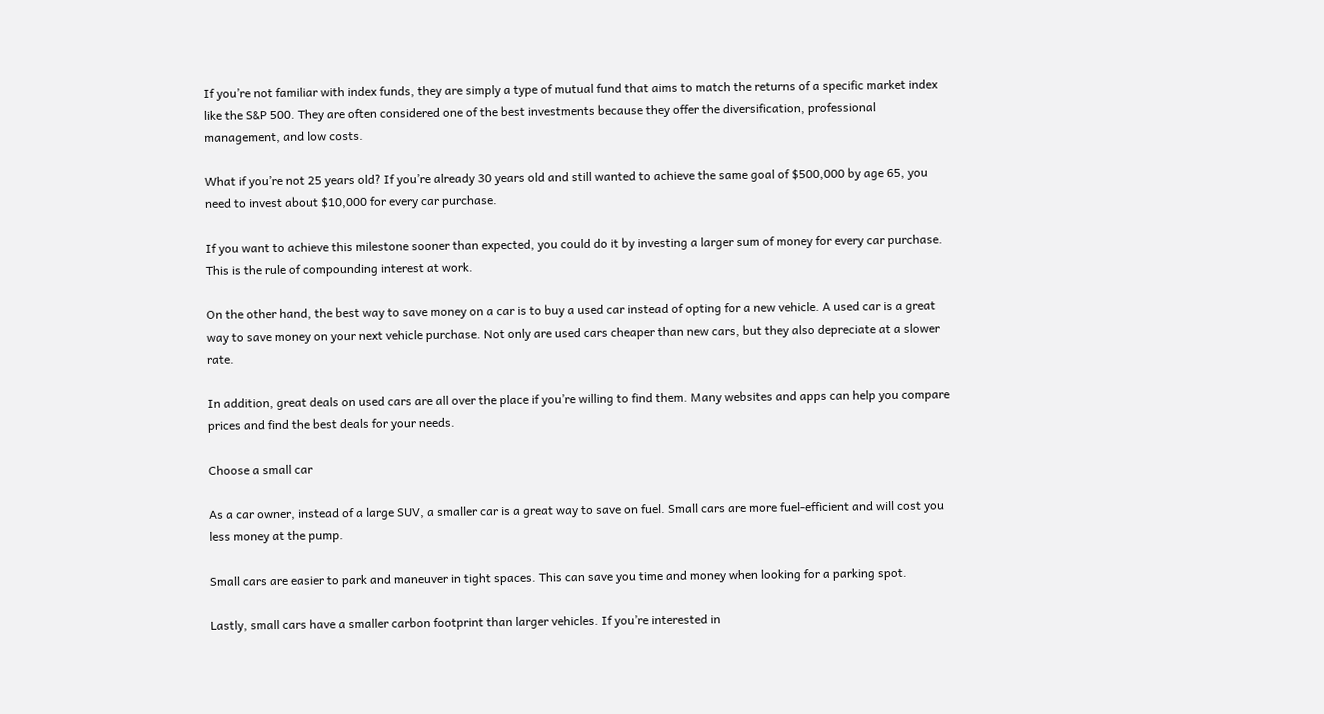If you’re not familiar with index funds, they are simply a type of mutual fund that aims to match the returns of a specific market index like the S&P 500. They are often considered one of the best investments because they offer the diversification, professional management, and low costs.

What if you’re not 25 years old? If you’re already 30 years old and still wanted to achieve the same goal of $500,000 by age 65, you need to invest about $10,000 for every car purchase.

If you want to achieve this milestone sooner than expected, you could do it by investing a larger sum of money for every car purchase. This is the rule of compounding interest at work.

On the other hand, the best way to save money on a car is to buy a used car instead of opting for a new vehicle. A used car is a great way to save money on your next vehicle purchase. Not only are used cars cheaper than new cars, but they also depreciate at a slower rate.

In addition, great deals on used cars are all over the place if you’re willing to find them. Many websites and apps can help you compare prices and find the best deals for your needs.

Choose a small car

As a car owner, instead of a large SUV, a smaller car is a great way to save on fuel. Small cars are more fuel-efficient and will cost you less money at the pump.

Small cars are easier to park and maneuver in tight spaces. This can save you time and money when looking for a parking spot.

Lastly, small cars have a smaller carbon footprint than larger vehicles. If you’re interested in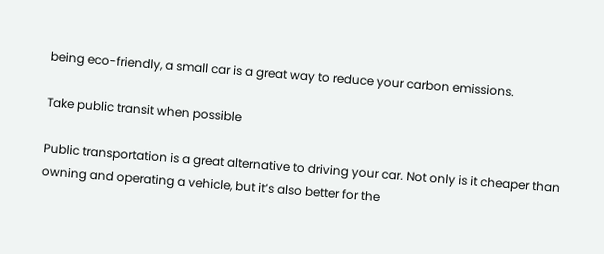being eco-friendly, a small car is a great way to reduce your carbon emissions.

Take public transit when possible

Public transportation is a great alternative to driving your car. Not only is it cheaper than owning and operating a vehicle, but it’s also better for the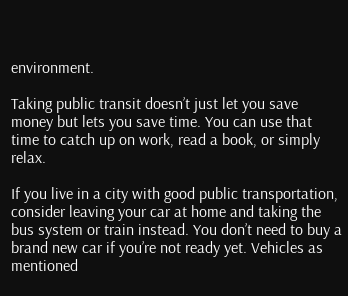environment.

Taking public transit doesn’t just let you save money but lets you save time. You can use that time to catch up on work, read a book, or simply relax.

If you live in a city with good public transportation, consider leaving your car at home and taking the bus system or train instead. You don’t need to buy a brand new car if you’re not ready yet. Vehicles as mentioned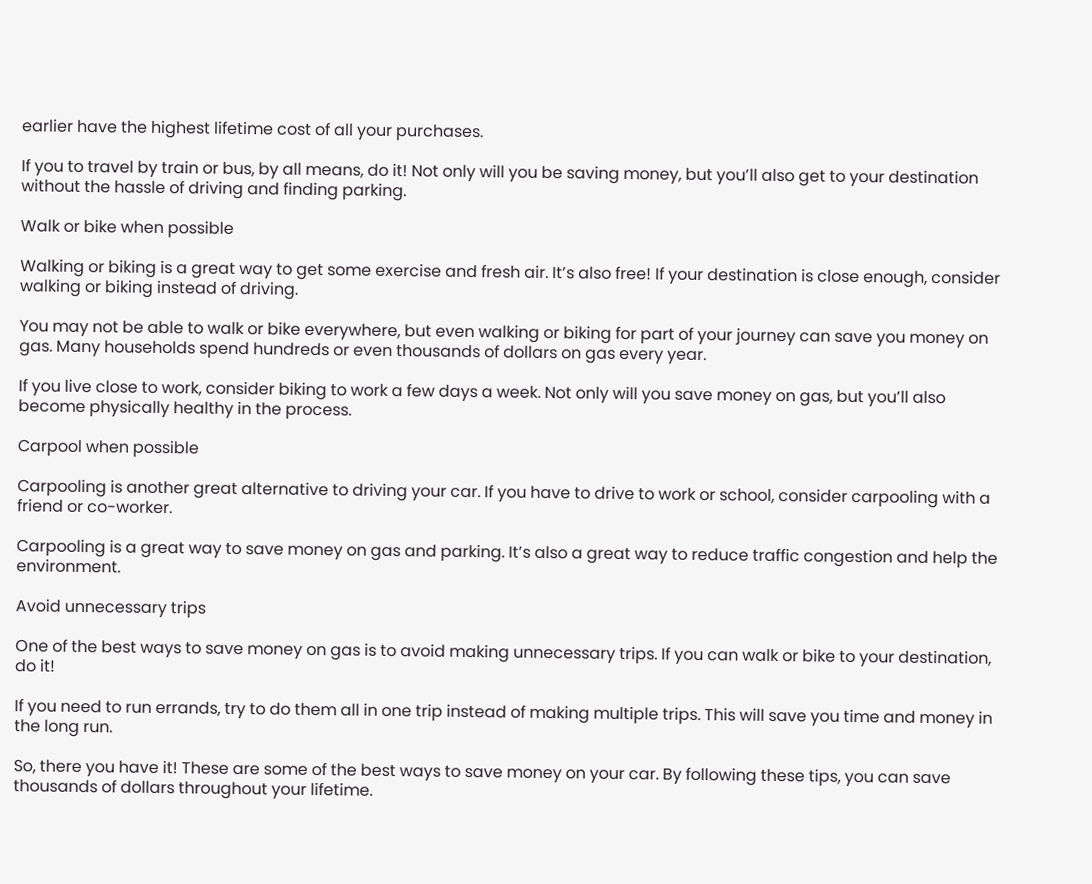earlier have the highest lifetime cost of all your purchases.

If you to travel by train or bus, by all means, do it! Not only will you be saving money, but you’ll also get to your destination without the hassle of driving and finding parking.

Walk or bike when possible

Walking or biking is a great way to get some exercise and fresh air. It’s also free! If your destination is close enough, consider walking or biking instead of driving.

You may not be able to walk or bike everywhere, but even walking or biking for part of your journey can save you money on gas. Many households spend hundreds or even thousands of dollars on gas every year.

If you live close to work, consider biking to work a few days a week. Not only will you save money on gas, but you’ll also become physically healthy in the process.

Carpool when possible

Carpooling is another great alternative to driving your car. If you have to drive to work or school, consider carpooling with a friend or co-worker.

Carpooling is a great way to save money on gas and parking. It’s also a great way to reduce traffic congestion and help the environment.

Avoid unnecessary trips

One of the best ways to save money on gas is to avoid making unnecessary trips. If you can walk or bike to your destination, do it!

If you need to run errands, try to do them all in one trip instead of making multiple trips. This will save you time and money in the long run.

So, there you have it! These are some of the best ways to save money on your car. By following these tips, you can save thousands of dollars throughout your lifetime.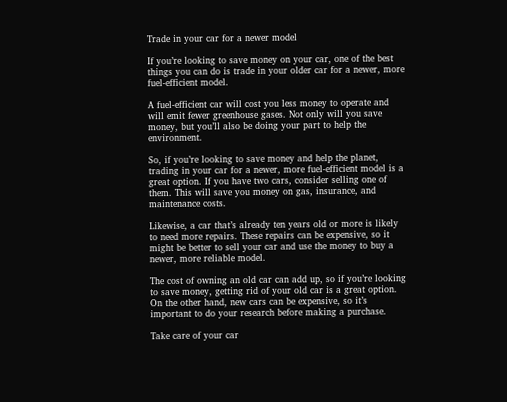Trade in your car for a newer model

If you’re looking to save money on your car, one of the best things you can do is trade in your older car for a newer, more fuel-efficient model.

A fuel-efficient car will cost you less money to operate and will emit fewer greenhouse gases. Not only will you save money, but you’ll also be doing your part to help the environment.

So, if you’re looking to save money and help the planet, trading in your car for a newer, more fuel-efficient model is a great option. If you have two cars, consider selling one of them. This will save you money on gas, insurance, and maintenance costs.

Likewise, a car that’s already ten years old or more is likely to need more repairs. These repairs can be expensive, so it might be better to sell your car and use the money to buy a newer, more reliable model.

The cost of owning an old car can add up, so if you’re looking to save money, getting rid of your old car is a great option. On the other hand, new cars can be expensive, so it’s important to do your research before making a purchase.

Take care of your car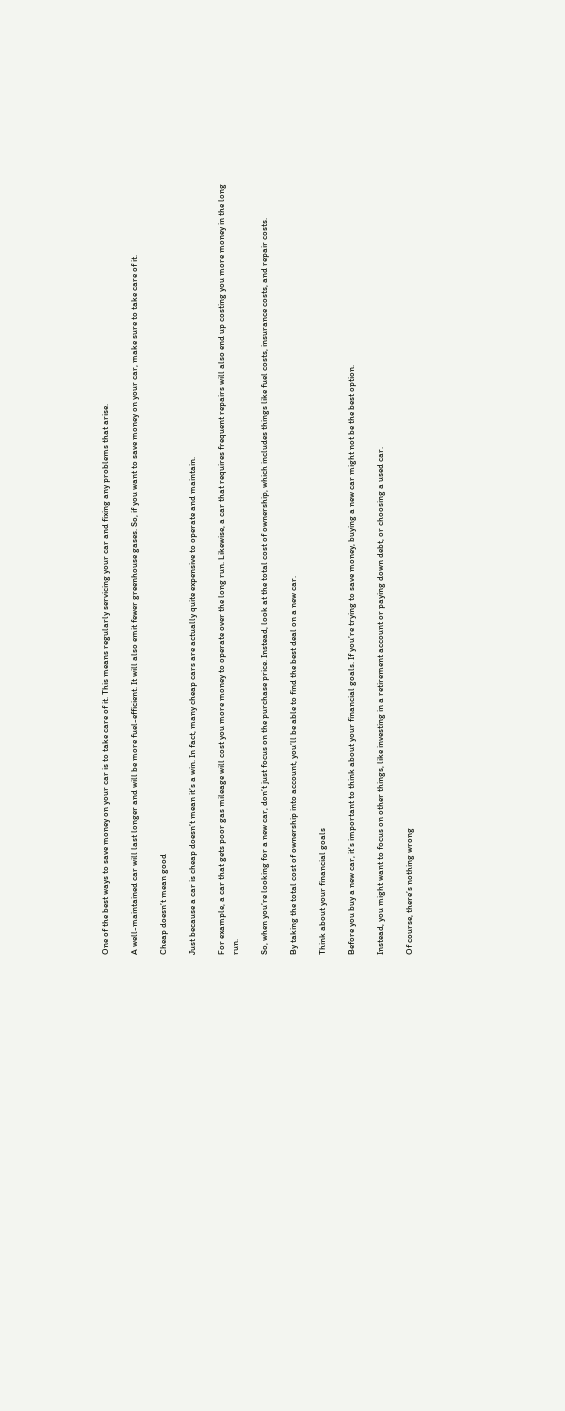One of the best ways to save money on your car is to take care of it. This means regularly servicing your car and fixing any problems that arise.

A well-maintained car will last longer and will be more fuel-efficient. It will also emit fewer greenhouse gases. So, if you want to save money on your car, make sure to take care of it.

Cheap doesn’t mean good

Just because a car is cheap doesn’t mean it’s a win. In fact, many cheap cars are actually quite expensive to operate and maintain.

For example, a car that gets poor gas mileage will cost you more money to operate over the long run. Likewise, a car that requires frequent repairs will also end up costing you more money in the long run.

So, when you’re looking for a new car, don’t just focus on the purchase price. Instead, look at the total cost of ownership, which includes things like fuel costs, insurance costs, and repair costs.

By taking the total cost of ownership into account, you’ll be able to find the best deal on a new car.

Think about your financial goals

Before you buy a new car, it’s important to think about your financial goals. If you’re trying to save money, buying a new car might not be the best option.

Instead, you might want to focus on other things, like investing in a retirement account or paying down debt, or choosing a used car.

Of course, there’s nothing wrong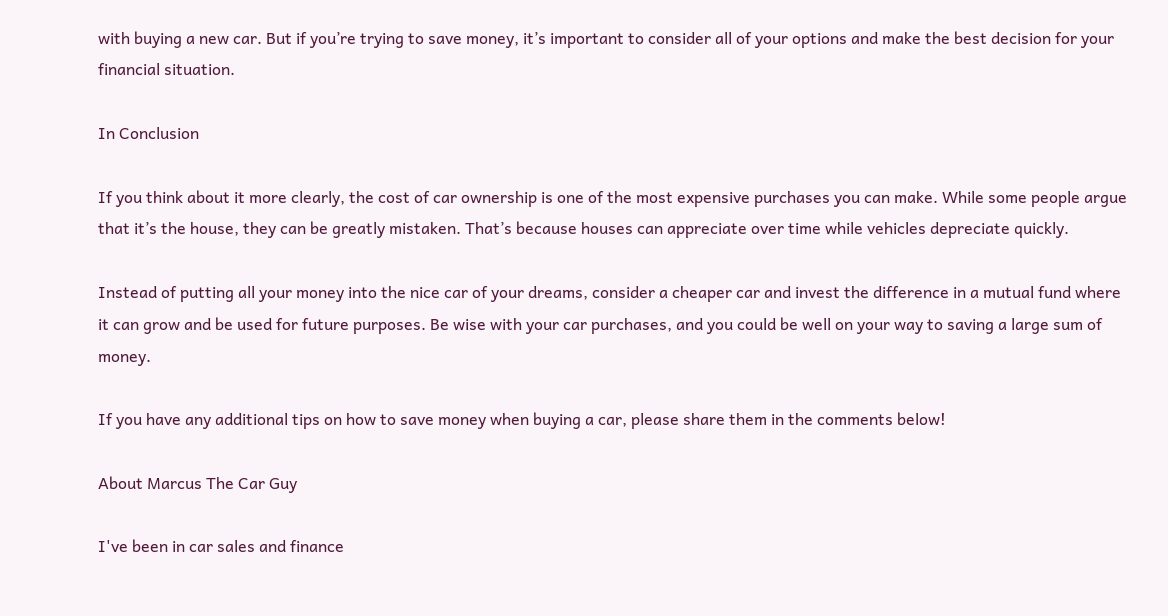with buying a new car. But if you’re trying to save money, it’s important to consider all of your options and make the best decision for your financial situation.

In Conclusion

If you think about it more clearly, the cost of car ownership is one of the most expensive purchases you can make. While some people argue that it’s the house, they can be greatly mistaken. That’s because houses can appreciate over time while vehicles depreciate quickly.

Instead of putting all your money into the nice car of your dreams, consider a cheaper car and invest the difference in a mutual fund where it can grow and be used for future purposes. Be wise with your car purchases, and you could be well on your way to saving a large sum of money.

If you have any additional tips on how to save money when buying a car, please share them in the comments below!

About Marcus The Car Guy

I've been in car sales and finance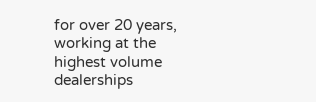for over 20 years, working at the highest volume dealerships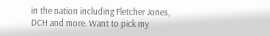in the nation including Fletcher Jones, DCH and more. Want to pick my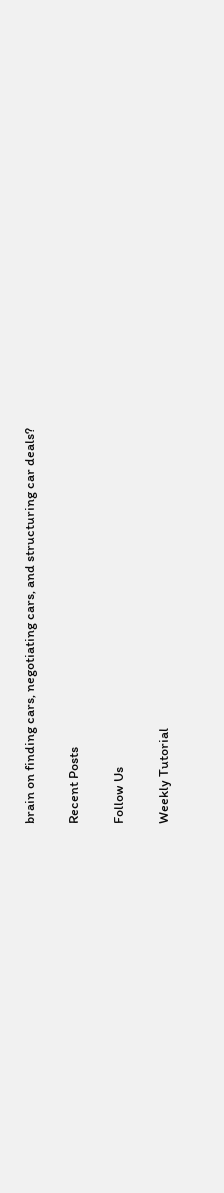brain on finding cars, negotiating cars, and structuring car deals?

Recent Posts

Follow Us

Weekly Tutorial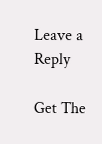Leave a Reply

Get The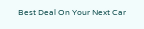Best Deal On Your Next Car